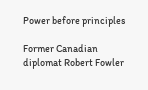Power before principles

Former Canadian diplomat Robert Fowler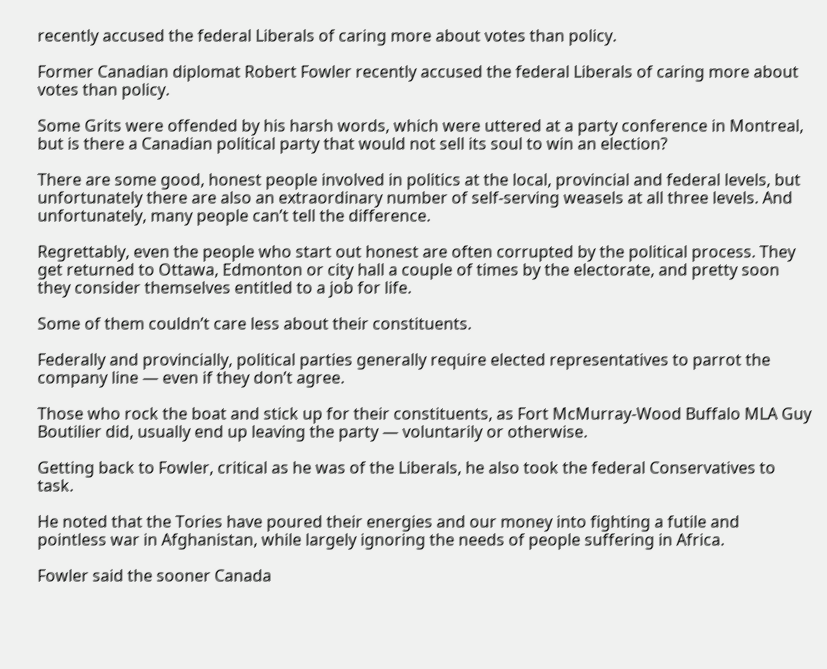recently accused the federal Liberals of caring more about votes than policy.

Former Canadian diplomat Robert Fowler recently accused the federal Liberals of caring more about votes than policy.

Some Grits were offended by his harsh words, which were uttered at a party conference in Montreal, but is there a Canadian political party that would not sell its soul to win an election?

There are some good, honest people involved in politics at the local, provincial and federal levels, but unfortunately there are also an extraordinary number of self-serving weasels at all three levels. And unfortunately, many people can’t tell the difference.

Regrettably, even the people who start out honest are often corrupted by the political process. They get returned to Ottawa, Edmonton or city hall a couple of times by the electorate, and pretty soon they consider themselves entitled to a job for life.

Some of them couldn’t care less about their constituents.

Federally and provincially, political parties generally require elected representatives to parrot the company line — even if they don’t agree.

Those who rock the boat and stick up for their constituents, as Fort McMurray-Wood Buffalo MLA Guy Boutilier did, usually end up leaving the party — voluntarily or otherwise.

Getting back to Fowler, critical as he was of the Liberals, he also took the federal Conservatives to task.

He noted that the Tories have poured their energies and our money into fighting a futile and pointless war in Afghanistan, while largely ignoring the needs of people suffering in Africa.

Fowler said the sooner Canada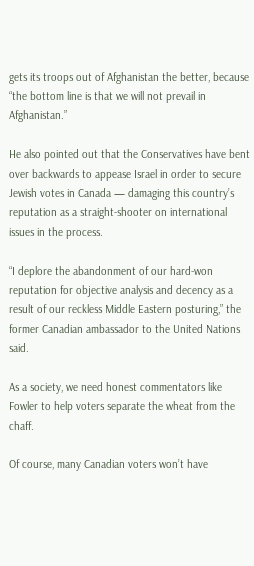gets its troops out of Afghanistan the better, because “the bottom line is that we will not prevail in Afghanistan.”

He also pointed out that the Conservatives have bent over backwards to appease Israel in order to secure Jewish votes in Canada — damaging this country’s reputation as a straight-shooter on international issues in the process.

“I deplore the abandonment of our hard-won reputation for objective analysis and decency as a result of our reckless Middle Eastern posturing,” the former Canadian ambassador to the United Nations said.

As a society, we need honest commentators like Fowler to help voters separate the wheat from the chaff.

Of course, many Canadian voters won’t have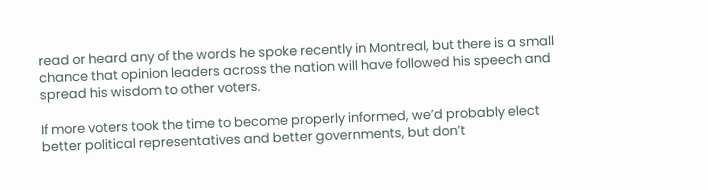read or heard any of the words he spoke recently in Montreal, but there is a small chance that opinion leaders across the nation will have followed his speech and spread his wisdom to other voters.

If more voters took the time to become properly informed, we’d probably elect better political representatives and better governments, but don’t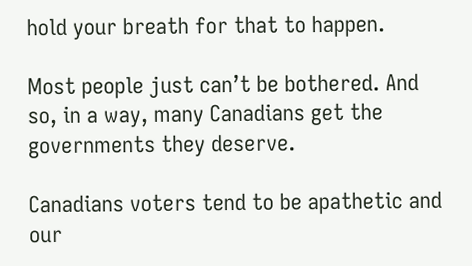hold your breath for that to happen.

Most people just can’t be bothered. And so, in a way, many Canadians get the governments they deserve.

Canadians voters tend to be apathetic and our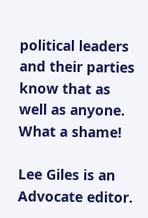political leaders and their parties know that as well as anyone. What a shame!

Lee Giles is an Advocate editor.